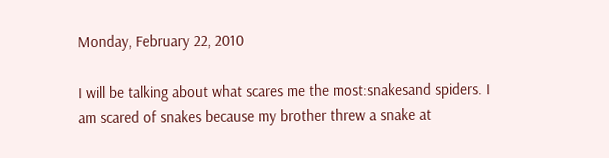Monday, February 22, 2010

I will be talking about what scares me the most:snakesand spiders. I am scared of snakes because my brother threw a snake at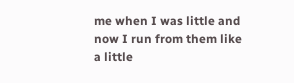me when I was little and now I run from them like a little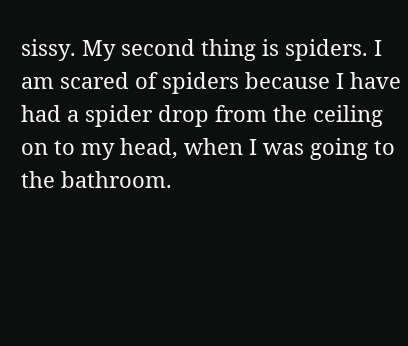sissy. My second thing is spiders. I am scared of spiders because I have had a spider drop from the ceiling on to my head, when I was going to the bathroom.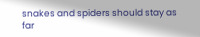snakes and spiders should stay as far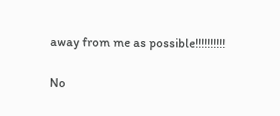away from me as possible!!!!!!!!!!

No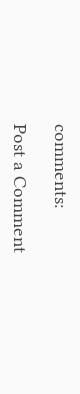comments:

Post a Comment